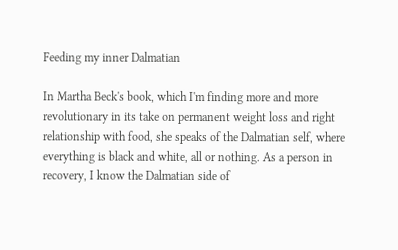Feeding my inner Dalmatian

In Martha Beck's book, which I'm finding more and more revolutionary in its take on permanent weight loss and right relationship with food, she speaks of the Dalmatian self, where everything is black and white, all or nothing. As a person in recovery, I know the Dalmatian side of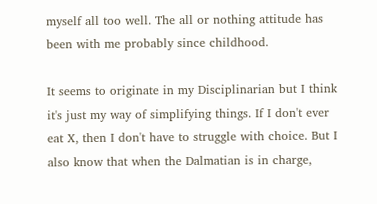myself all too well. The all or nothing attitude has been with me probably since childhood.

It seems to originate in my Disciplinarian but I think it's just my way of simplifying things. If I don't ever eat X, then I don't have to struggle with choice. But I also know that when the Dalmatian is in charge,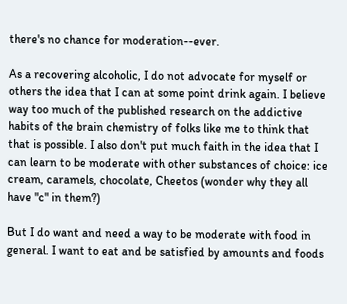there's no chance for moderation--ever.

As a recovering alcoholic, I do not advocate for myself or others the idea that I can at some point drink again. I believe way too much of the published research on the addictive habits of the brain chemistry of folks like me to think that that is possible. I also don't put much faith in the idea that I can learn to be moderate with other substances of choice: ice cream, caramels, chocolate, Cheetos (wonder why they all have "c" in them?)

But I do want and need a way to be moderate with food in general. I want to eat and be satisfied by amounts and foods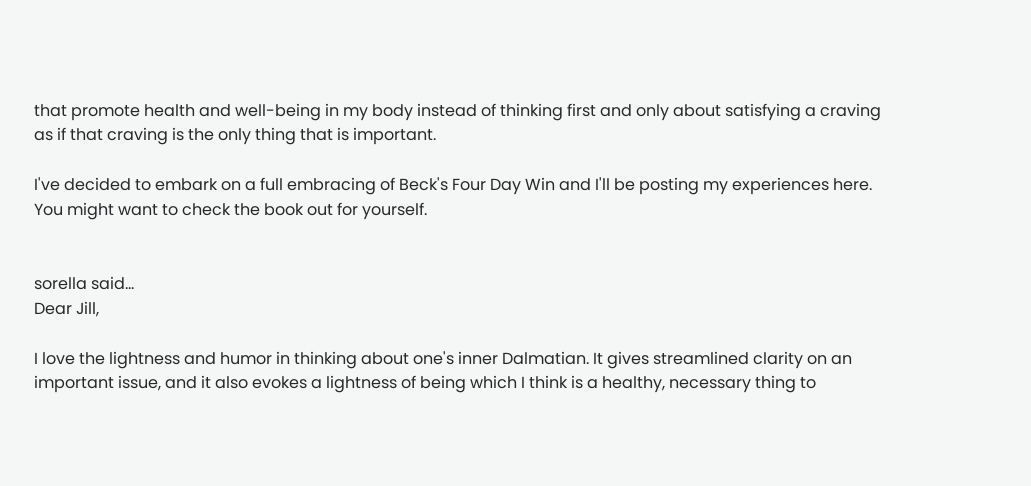that promote health and well-being in my body instead of thinking first and only about satisfying a craving as if that craving is the only thing that is important.

I've decided to embark on a full embracing of Beck's Four Day Win and I'll be posting my experiences here. You might want to check the book out for yourself.


sorella said…
Dear Jill,

I love the lightness and humor in thinking about one's inner Dalmatian. It gives streamlined clarity on an important issue, and it also evokes a lightness of being which I think is a healthy, necessary thing to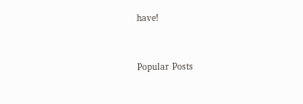have!


Popular Posts